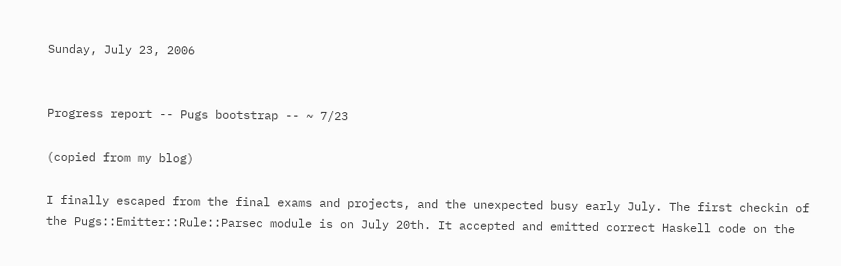Sunday, July 23, 2006


Progress report -- Pugs bootstrap -- ~ 7/23

(copied from my blog)

I finally escaped from the final exams and projects, and the unexpected busy early July. The first checkin of the Pugs::Emitter::Rule::Parsec module is on July 20th. It accepted and emitted correct Haskell code on the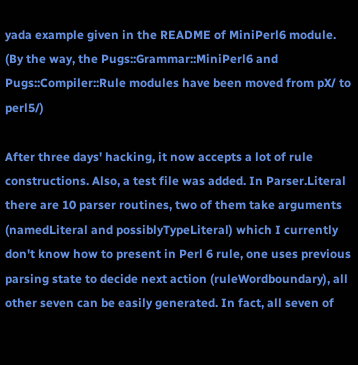yada example given in the README of MiniPerl6 module. (By the way, the Pugs::Grammar::MiniPerl6 and Pugs::Compiler::Rule modules have been moved from pX/ to perl5/)

After three days' hacking, it now accepts a lot of rule constructions. Also, a test file was added. In Parser.Literal there are 10 parser routines, two of them take arguments (namedLiteral and possiblyTypeLiteral) which I currently don't know how to present in Perl 6 rule, one uses previous parsing state to decide next action (ruleWordboundary), all other seven can be easily generated. In fact, all seven of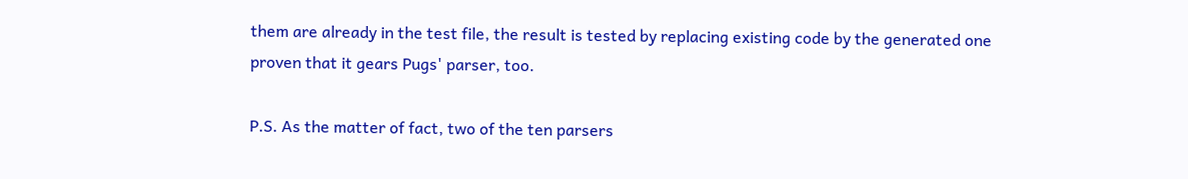them are already in the test file, the result is tested by replacing existing code by the generated one proven that it gears Pugs' parser, too.

P.S. As the matter of fact, two of the ten parsers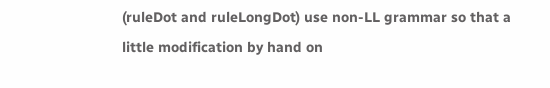(ruleDot and ruleLongDot) use non-LL grammar so that a little modification by hand on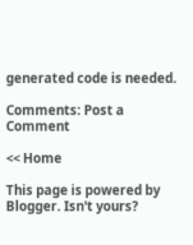generated code is needed.

Comments: Post a Comment

<< Home

This page is powered by Blogger. Isn't yours?